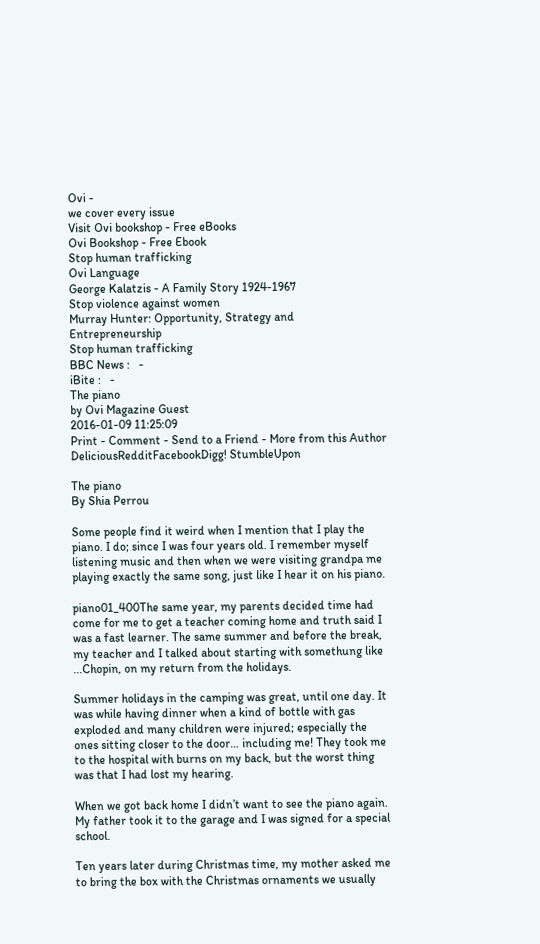Ovi -
we cover every issue
Visit Ovi bookshop - Free eBooks
Ovi Bookshop - Free Ebook
Stop human trafficking
Ovi Language
George Kalatzis - A Family Story 1924-1967
Stop violence against women
Murray Hunter: Opportunity, Strategy and Entrepreneurship
Stop human trafficking
BBC News :   -
iBite :   -
The piano
by Ovi Magazine Guest
2016-01-09 11:25:09
Print - Comment - Send to a Friend - More from this Author
DeliciousRedditFacebookDigg! StumbleUpon

The piano
By Shia Perrou

Some people find it weird when I mention that I play the piano. I do; since I was four years old. I remember myself listening music and then when we were visiting grandpa me playing exactly the same song, just like I hear it on his piano.

piano01_400The same year, my parents decided time had come for me to get a teacher coming home and truth said I was a fast learner. The same summer and before the break, my teacher and I talked about starting with somethung like ...Chopin, on my return from the holidays.

Summer holidays in the camping was great, until one day. It was while having dinner when a kind of bottle with gas exploded and many children were injured; especially the ones sitting closer to the door… including me! They took me to the hospital with burns on my back, but the worst thing was that I had lost my hearing.

When we got back home I didn’t want to see the piano again. My father took it to the garage and I was signed for a special school.

Ten years later during Christmas time, my mother asked me to bring the box with the Christmas ornaments we usually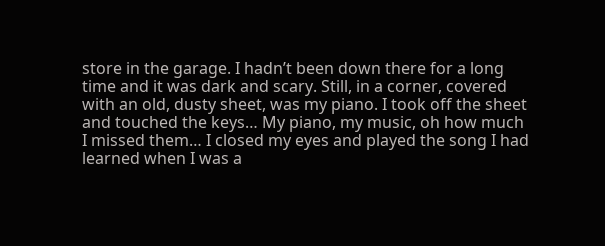store in the garage. I hadn’t been down there for a long time and it was dark and scary. Still, in a corner, covered with an old, dusty sheet, was my piano. I took off the sheet and touched the keys… My piano, my music, oh how much I missed them… I closed my eyes and played the song I had learned when I was a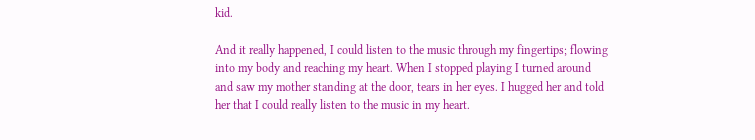kid.

And it really happened, I could listen to the music through my fingertips; flowing into my body and reaching my heart. When I stopped playing I turned around and saw my mother standing at the door, tears in her eyes. I hugged her and told her that I could really listen to the music in my heart.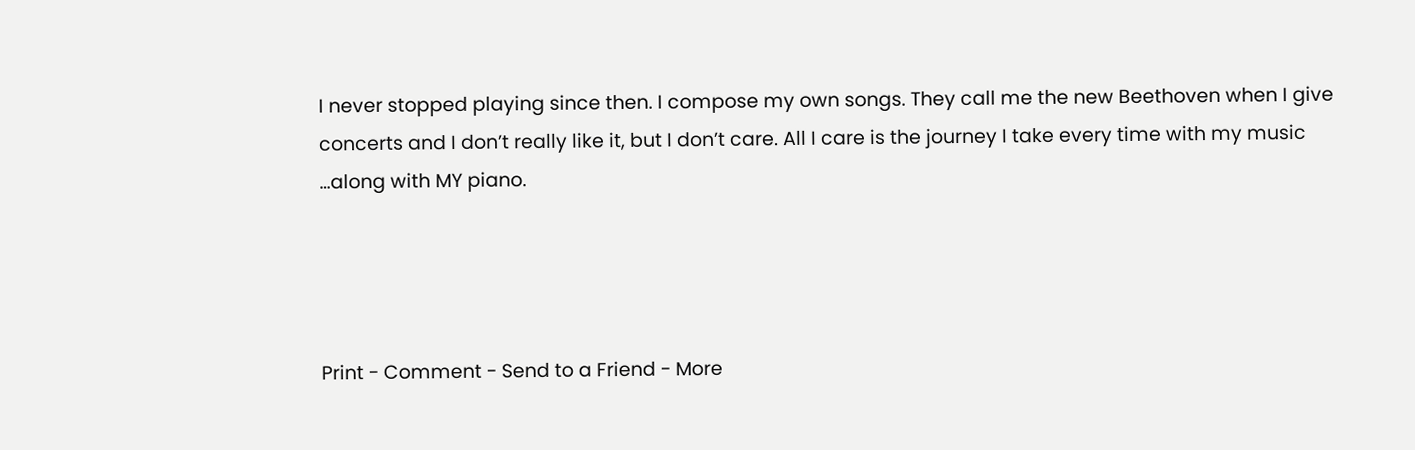I never stopped playing since then. I compose my own songs. They call me the new Beethoven when I give concerts and I don’t really like it, but I don’t care. All I care is the journey I take every time with my music …along with MY piano.




Print - Comment - Send to a Friend - More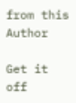from this Author

Get it off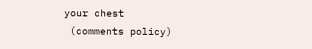your chest
 (comments policy)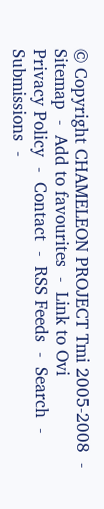© Copyright CHAMELEON PROJECT Tmi 2005-2008  -  Sitemap  -  Add to favourites  -  Link to Ovi
Privacy Policy  -  Contact  -  RSS Feeds  -  Search  -  Submissions  -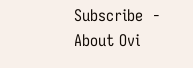Subscribe  -  About Ovi